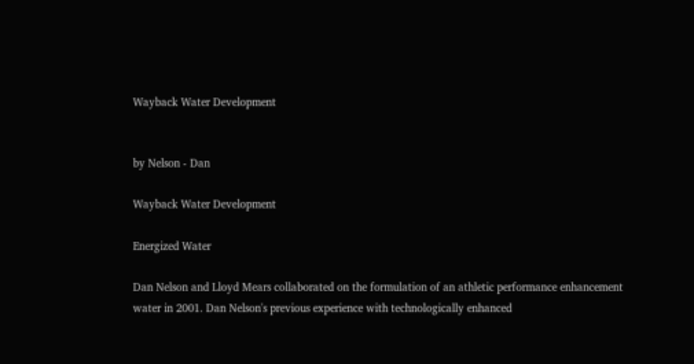Wayback Water Development


by Nelson - Dan

Wayback Water Development

Energized Water

Dan Nelson and Lloyd Mears collaborated on the formulation of an athletic performance enhancement water in 2001. Dan Nelson's previous experience with technologically enhanced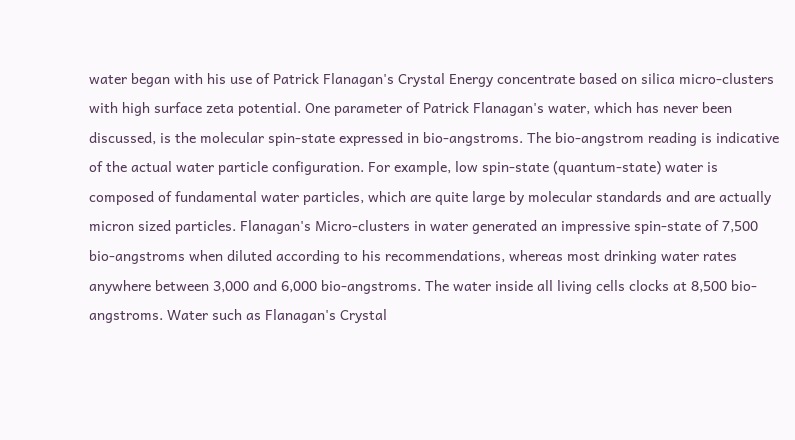water began with his use of Patrick Flanagan's Crystal Energy concentrate based on silica micro-clusters with high surface zeta potential. One parameter of Patrick Flanagan's water, which has never been discussed, is the molecular spin-state expressed in bio-angstroms. The bio-angstrom reading is indicative of the actual water particle configuration. For example, low spin-state (quantum-state) water is composed of fundamental water particles, which are quite large by molecular standards and are actually micron sized particles. Flanagan's Micro-clusters in water generated an impressive spin-state of 7,500 bio-angstroms when diluted according to his recommendations, whereas most drinking water rates anywhere between 3,000 and 6,000 bio-angstroms. The water inside all living cells clocks at 8,500 bio-angstroms. Water such as Flanagan's Crystal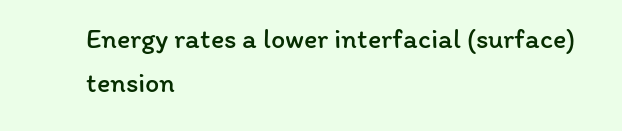Energy rates a lower interfacial (surface) tension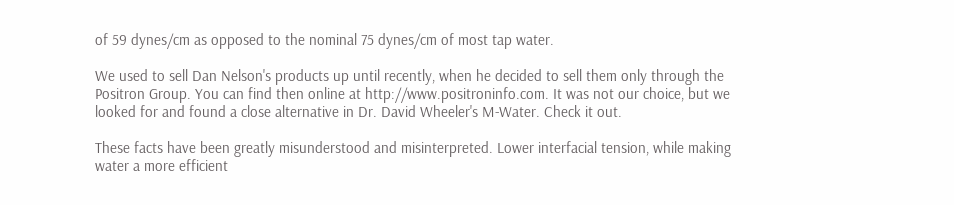of 59 dynes/cm as opposed to the nominal 75 dynes/cm of most tap water.

We used to sell Dan Nelson's products up until recently, when he decided to sell them only through the Positron Group. You can find then online at http://www.positroninfo.com. It was not our choice, but we looked for and found a close alternative in Dr. David Wheeler's M-Water. Check it out.

These facts have been greatly misunderstood and misinterpreted. Lower interfacial tension, while making water a more efficient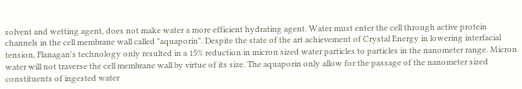solvent and wetting agent, does not make water a more efficient hydrating agent. Water must enter the cell through active protein channels in the cell membrane wall called "aquaporin". Despite the state of the art achievement of Crystal Energy in lowering interfacial tension, Flanagan's technology only resulted in a 15% reduction in micron sized water particles to particles in the nanometer range. Micron water will not traverse the cell membrane wall by virtue of its size. The aquaporin only allow for the passage of the nanometer sized constituents of ingested water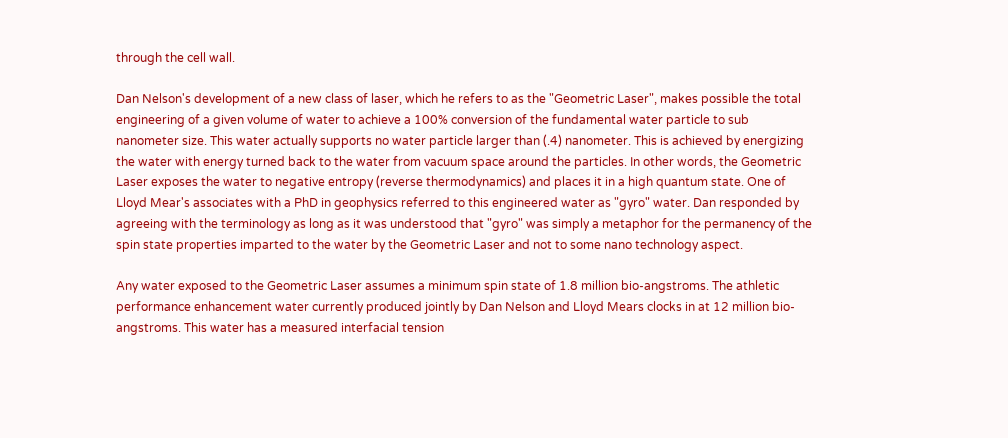through the cell wall.

Dan Nelson's development of a new class of laser, which he refers to as the "Geometric Laser", makes possible the total engineering of a given volume of water to achieve a 100% conversion of the fundamental water particle to sub nanometer size. This water actually supports no water particle larger than (.4) nanometer. This is achieved by energizing the water with energy turned back to the water from vacuum space around the particles. In other words, the Geometric Laser exposes the water to negative entropy (reverse thermodynamics) and places it in a high quantum state. One of Lloyd Mear's associates with a PhD in geophysics referred to this engineered water as "gyro" water. Dan responded by agreeing with the terminology as long as it was understood that "gyro" was simply a metaphor for the permanency of the spin state properties imparted to the water by the Geometric Laser and not to some nano technology aspect.

Any water exposed to the Geometric Laser assumes a minimum spin state of 1.8 million bio-angstroms. The athletic performance enhancement water currently produced jointly by Dan Nelson and Lloyd Mears clocks in at 12 million bio-angstroms. This water has a measured interfacial tension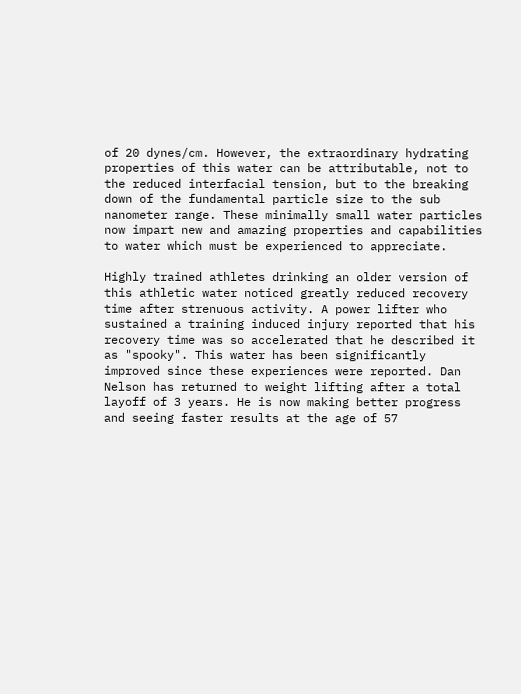of 20 dynes/cm. However, the extraordinary hydrating properties of this water can be attributable, not to the reduced interfacial tension, but to the breaking down of the fundamental particle size to the sub nanometer range. These minimally small water particles now impart new and amazing properties and capabilities to water which must be experienced to appreciate.

Highly trained athletes drinking an older version of this athletic water noticed greatly reduced recovery time after strenuous activity. A power lifter who sustained a training induced injury reported that his recovery time was so accelerated that he described it as "spooky". This water has been significantly improved since these experiences were reported. Dan Nelson has returned to weight lifting after a total layoff of 3 years. He is now making better progress and seeing faster results at the age of 57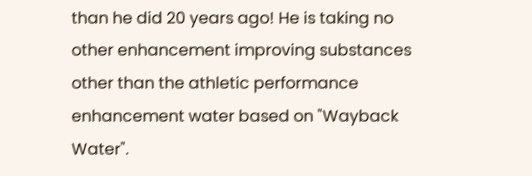than he did 20 years ago! He is taking no other enhancement improving substances other than the athletic performance enhancement water based on "Wayback Water".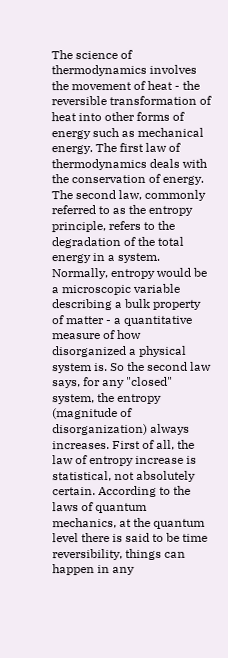The science of thermodynamics involves the movement of heat - the reversible transformation of heat into other forms of energy such as mechanical energy. The first law of thermodynamics deals with the conservation of energy. The second law, commonly referred to as the entropy principle, refers to the degradation of the total energy in a system. Normally, entropy would be a microscopic variable describing a bulk property of matter - a quantitative measure of how disorganized a physical system is. So the second law says, for any "closed" system, the entropy (magnitude of disorganization) always increases. First of all, the law of entropy increase is statistical, not absolutely certain. According to the laws of quantum mechanics, at the quantum level there is said to be time reversibility, things can happen in any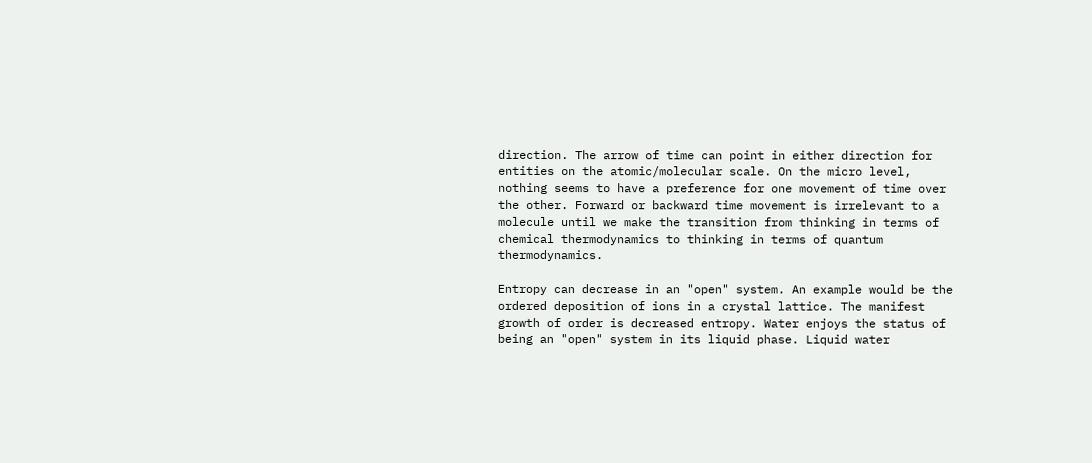direction. The arrow of time can point in either direction for entities on the atomic/molecular scale. On the micro level, nothing seems to have a preference for one movement of time over the other. Forward or backward time movement is irrelevant to a molecule until we make the transition from thinking in terms of chemical thermodynamics to thinking in terms of quantum thermodynamics.

Entropy can decrease in an "open" system. An example would be the ordered deposition of ions in a crystal lattice. The manifest growth of order is decreased entropy. Water enjoys the status of being an "open" system in its liquid phase. Liquid water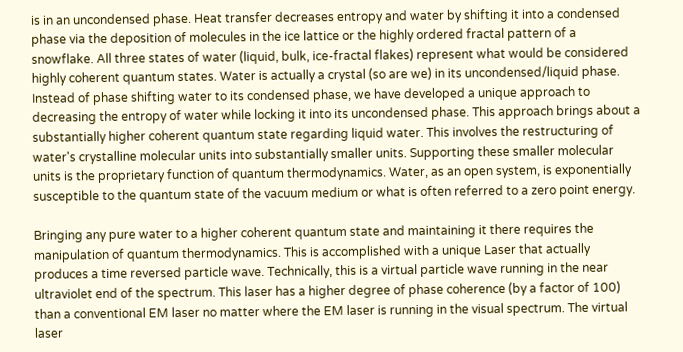is in an uncondensed phase. Heat transfer decreases entropy and water by shifting it into a condensed phase via the deposition of molecules in the ice lattice or the highly ordered fractal pattern of a snowflake. All three states of water (liquid, bulk, ice-fractal flakes) represent what would be considered highly coherent quantum states. Water is actually a crystal (so are we) in its uncondensed/liquid phase. Instead of phase shifting water to its condensed phase, we have developed a unique approach to decreasing the entropy of water while locking it into its uncondensed phase. This approach brings about a substantially higher coherent quantum state regarding liquid water. This involves the restructuring of water's crystalline molecular units into substantially smaller units. Supporting these smaller molecular units is the proprietary function of quantum thermodynamics. Water, as an open system, is exponentially susceptible to the quantum state of the vacuum medium or what is often referred to a zero point energy.

Bringing any pure water to a higher coherent quantum state and maintaining it there requires the manipulation of quantum thermodynamics. This is accomplished with a unique Laser that actually produces a time reversed particle wave. Technically, this is a virtual particle wave running in the near ultraviolet end of the spectrum. This laser has a higher degree of phase coherence (by a factor of 100) than a conventional EM laser no matter where the EM laser is running in the visual spectrum. The virtual laser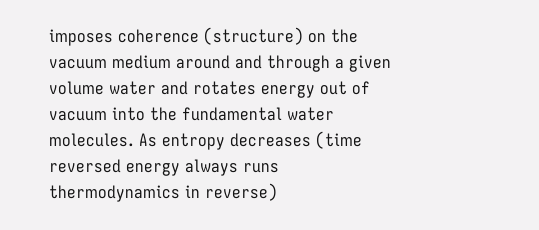imposes coherence (structure) on the vacuum medium around and through a given volume water and rotates energy out of vacuum into the fundamental water molecules. As entropy decreases (time reversed energy always runs thermodynamics in reverse)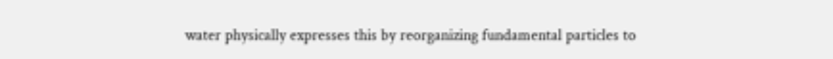water physically expresses this by reorganizing fundamental particles to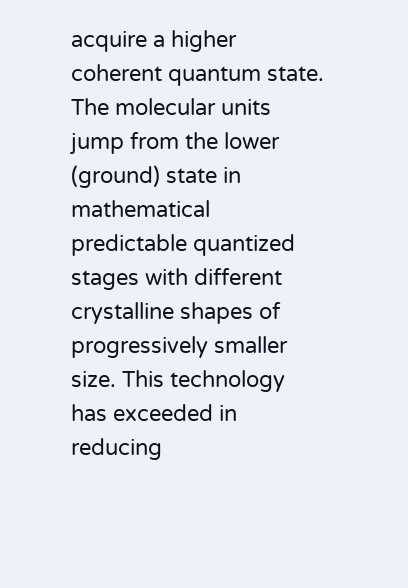acquire a higher coherent quantum state. The molecular units jump from the lower (ground) state in mathematical predictable quantized stages with different crystalline shapes of progressively smaller size. This technology has exceeded in reducing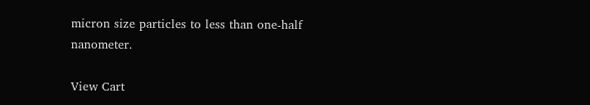micron size particles to less than one-half nanometer.

View Cart